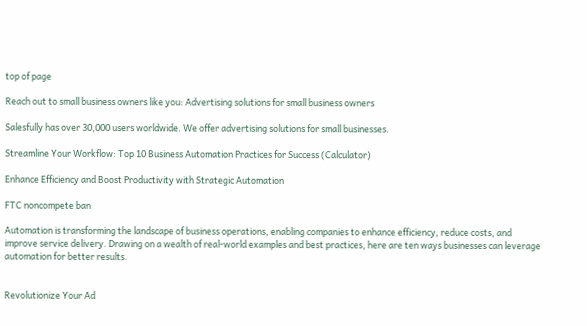top of page

Reach out to small business owners like you: Advertising solutions for small business owners

Salesfully has over 30,000 users worldwide. We offer advertising solutions for small businesses.

Streamline Your Workflow: Top 10 Business Automation Practices for Success (Calculator)

Enhance Efficiency and Boost Productivity with Strategic Automation

FTC noncompete ban

Automation is transforming the landscape of business operations, enabling companies to enhance efficiency, reduce costs, and improve service delivery. Drawing on a wealth of real-world examples and best practices, here are ten ways businesses can leverage automation for better results.


Revolutionize Your Ad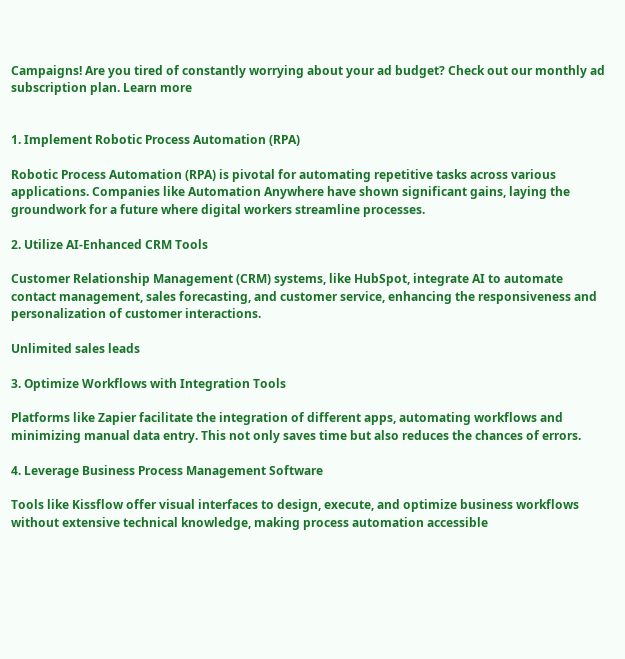Campaigns! Are you tired of constantly worrying about your ad budget? Check out our monthly ad subscription plan. Learn more


1. Implement Robotic Process Automation (RPA)

Robotic Process Automation (RPA) is pivotal for automating repetitive tasks across various applications. Companies like Automation Anywhere have shown significant gains, laying the groundwork for a future where digital workers streamline processes.

2. Utilize AI-Enhanced CRM Tools

Customer Relationship Management (CRM) systems, like HubSpot, integrate AI to automate contact management, sales forecasting, and customer service, enhancing the responsiveness and personalization of customer interactions.

Unlimited sales leads

3. Optimize Workflows with Integration Tools

Platforms like Zapier facilitate the integration of different apps, automating workflows and minimizing manual data entry. This not only saves time but also reduces the chances of errors.

4. Leverage Business Process Management Software

Tools like Kissflow offer visual interfaces to design, execute, and optimize business workflows without extensive technical knowledge, making process automation accessible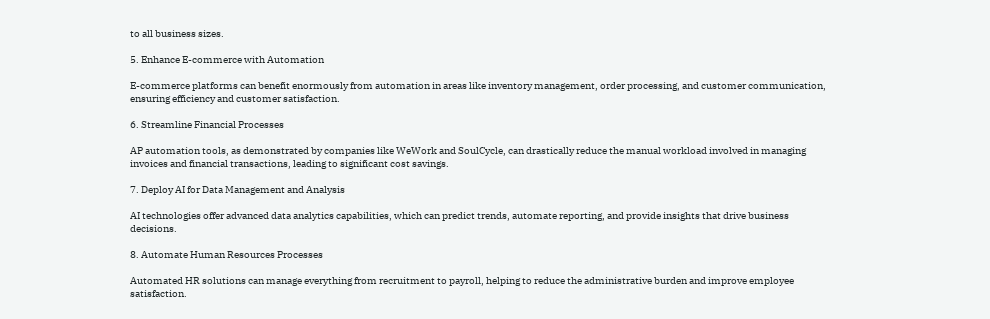to all business sizes.

5. Enhance E-commerce with Automation

E-commerce platforms can benefit enormously from automation in areas like inventory management, order processing, and customer communication, ensuring efficiency and customer satisfaction.

6. Streamline Financial Processes

AP automation tools, as demonstrated by companies like WeWork and SoulCycle, can drastically reduce the manual workload involved in managing invoices and financial transactions, leading to significant cost savings.

7. Deploy AI for Data Management and Analysis

AI technologies offer advanced data analytics capabilities, which can predict trends, automate reporting, and provide insights that drive business decisions.

8. Automate Human Resources Processes

Automated HR solutions can manage everything from recruitment to payroll, helping to reduce the administrative burden and improve employee satisfaction.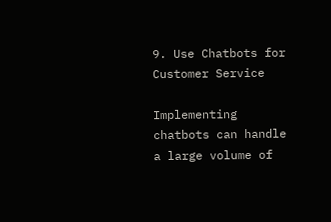9. Use Chatbots for Customer Service

Implementing chatbots can handle a large volume of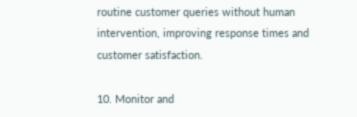routine customer queries without human intervention, improving response times and customer satisfaction.

10. Monitor and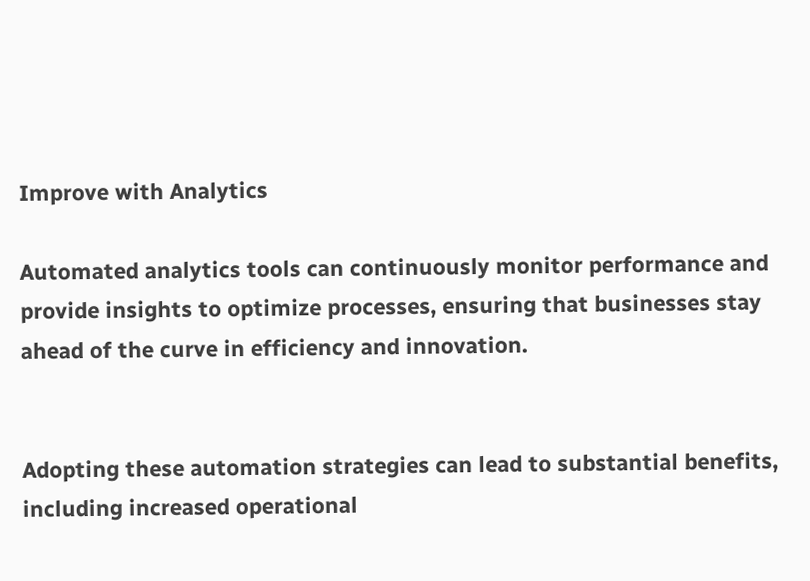Improve with Analytics

Automated analytics tools can continuously monitor performance and provide insights to optimize processes, ensuring that businesses stay ahead of the curve in efficiency and innovation.


Adopting these automation strategies can lead to substantial benefits, including increased operational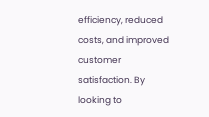efficiency, reduced costs, and improved customer satisfaction. By looking to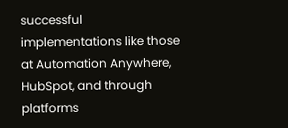successful implementations like those at Automation Anywhere, HubSpot, and through platforms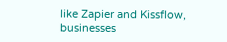like Zapier and Kissflow, businesses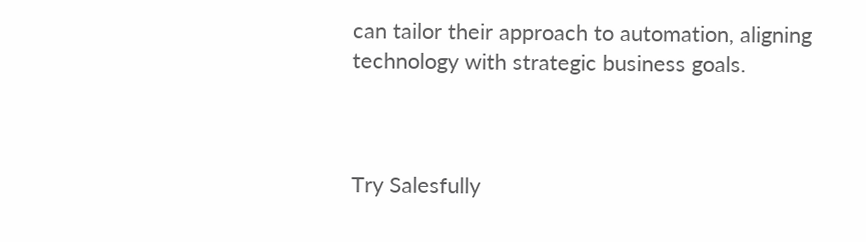can tailor their approach to automation, aligning technology with strategic business goals.



Try Salesfully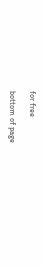for free

bottom of page